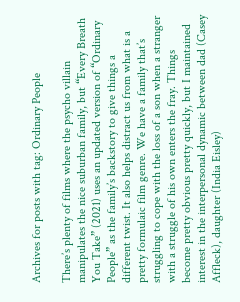Archives for posts with tag: Ordinary People

There’s plenty of films where the psycho villain manipulates the nice suburban family, but “Every Breath You Take” (2021) uses an updated version of “Ordinary People” as the family’s backstory to give things a different twist. It also helps distract us from what is a pretty formulaic film genre. We have a family that’s struggling to cope with the loss of a son when a stranger with a struggle of his own enters the fray. Things become pretty obvious pretty quickly, but I maintained interest in the interpersonal dynamic between dad (Casey Affleck), daughter (India Eisley)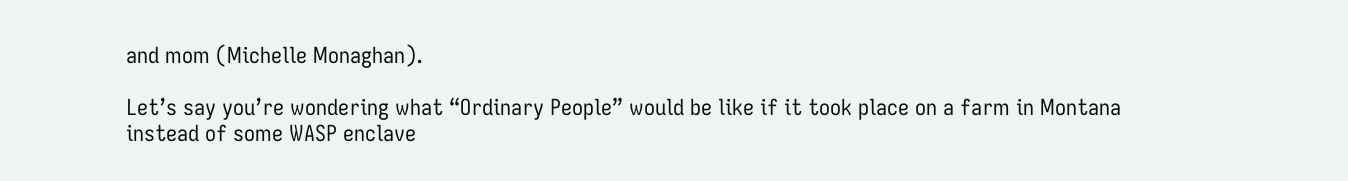and mom (Michelle Monaghan).

Let’s say you’re wondering what “Ordinary People” would be like if it took place on a farm in Montana instead of some WASP enclave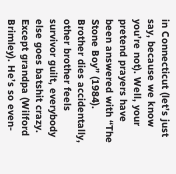in Connecticut (let’s just say, because we know you’re not). Well, your pretend prayers have been answered with “The Stone Boy” (1984). Brother dies accidentally, other brother feels survivor guilt, everybody else goes batshit crazy. Except grandpa (Wilford Brimley). He’s so even-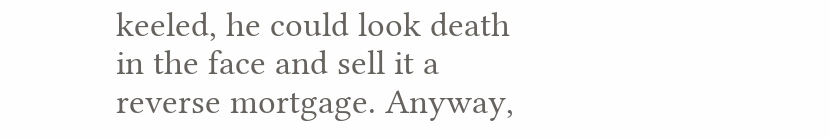keeled, he could look death in the face and sell it a reverse mortgage. Anyway,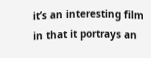it’s an interesting film in that it portrays an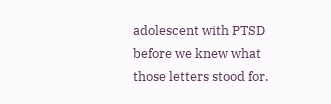adolescent with PTSD before we knew what those letters stood for.